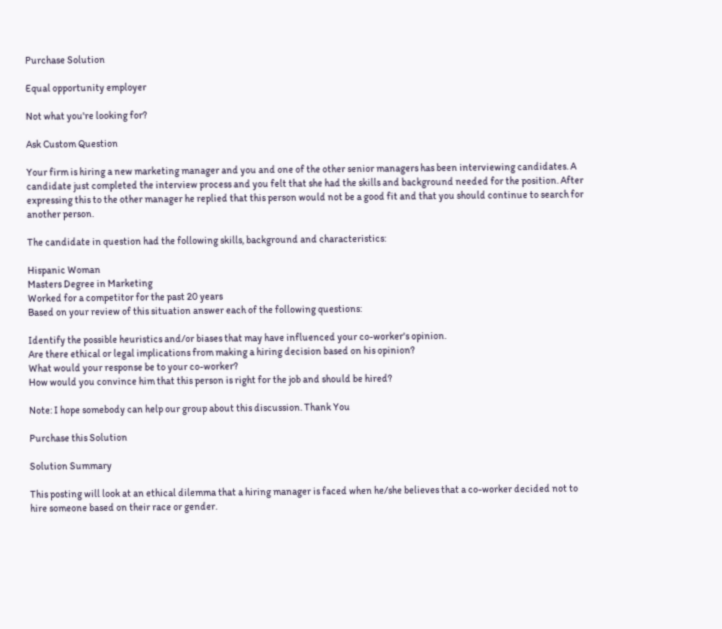Purchase Solution

Equal opportunity employer

Not what you're looking for?

Ask Custom Question

Your firm is hiring a new marketing manager and you and one of the other senior managers has been interviewing candidates. A candidate just completed the interview process and you felt that she had the skills and background needed for the position. After expressing this to the other manager he replied that this person would not be a good fit and that you should continue to search for another person.

The candidate in question had the following skills, background and characteristics:

Hispanic Woman
Masters Degree in Marketing
Worked for a competitor for the past 20 years
Based on your review of this situation answer each of the following questions:

Identify the possible heuristics and/or biases that may have influenced your co-worker's opinion.
Are there ethical or legal implications from making a hiring decision based on his opinion?
What would your response be to your co-worker?
How would you convince him that this person is right for the job and should be hired?

Note: I hope somebody can help our group about this discussion. Thank You

Purchase this Solution

Solution Summary

This posting will look at an ethical dilemma that a hiring manager is faced when he/she believes that a co-worker decided not to hire someone based on their race or gender.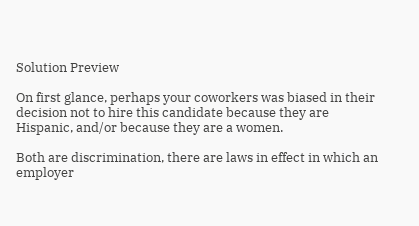Solution Preview

On first glance, perhaps your coworkers was biased in their decision not to hire this candidate because they are Hispanic, and/or because they are a women.

Both are discrimination, there are laws in effect in which an employer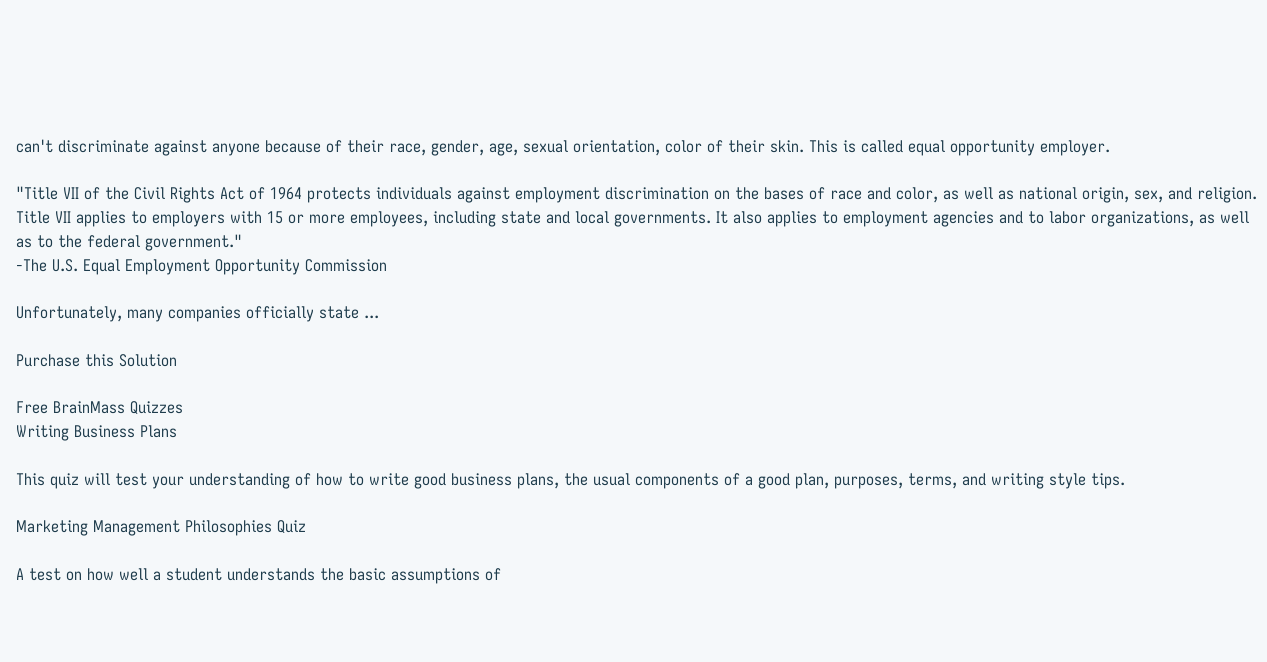can't discriminate against anyone because of their race, gender, age, sexual orientation, color of their skin. This is called equal opportunity employer.

"Title VII of the Civil Rights Act of 1964 protects individuals against employment discrimination on the bases of race and color, as well as national origin, sex, and religion. Title VII applies to employers with 15 or more employees, including state and local governments. It also applies to employment agencies and to labor organizations, as well as to the federal government."
-The U.S. Equal Employment Opportunity Commission

Unfortunately, many companies officially state ...

Purchase this Solution

Free BrainMass Quizzes
Writing Business Plans

This quiz will test your understanding of how to write good business plans, the usual components of a good plan, purposes, terms, and writing style tips.

Marketing Management Philosophies Quiz

A test on how well a student understands the basic assumptions of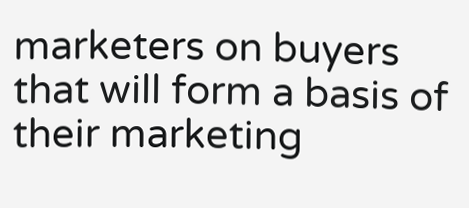marketers on buyers that will form a basis of their marketing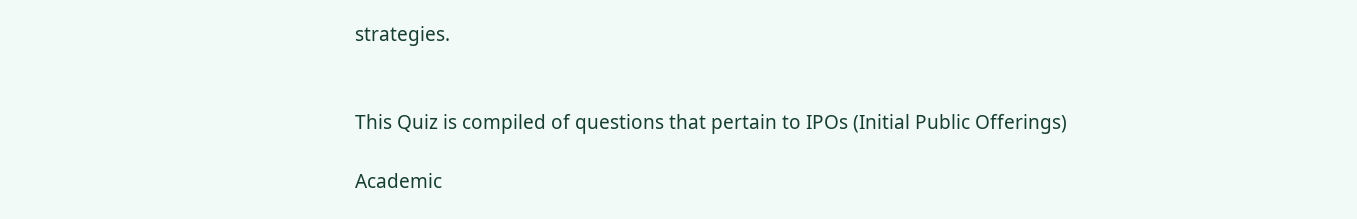strategies.


This Quiz is compiled of questions that pertain to IPOs (Initial Public Offerings)

Academic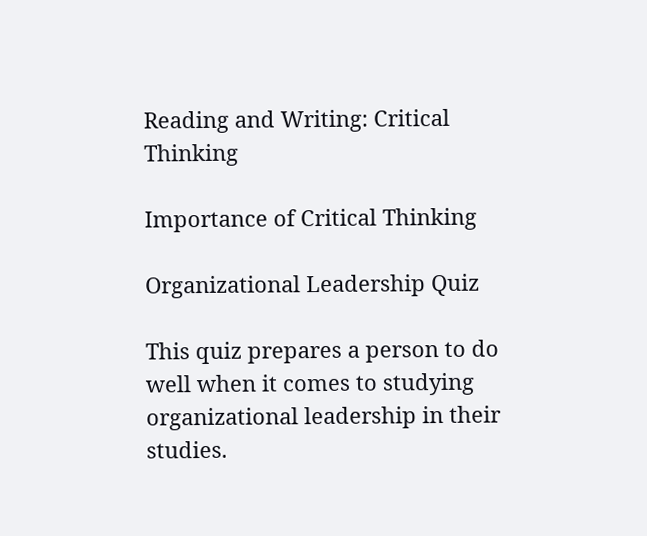Reading and Writing: Critical Thinking

Importance of Critical Thinking

Organizational Leadership Quiz

This quiz prepares a person to do well when it comes to studying organizational leadership in their studies.